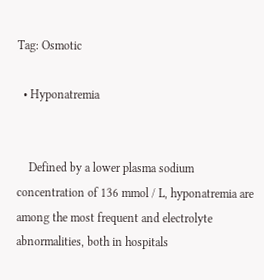Tag: Osmotic

  • Hyponatremia


    Defined by a lower plasma sodium concentration of 136 mmol / L, hyponatremia are among the most frequent and electrolyte abnormalities, both in hospitals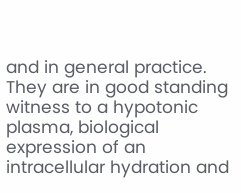and in general practice. They are in good standing witness to a hypotonic plasma, biological expression of an intracellular hydration and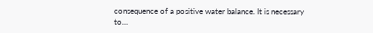consequence of a positive water balance. It is necessary to…